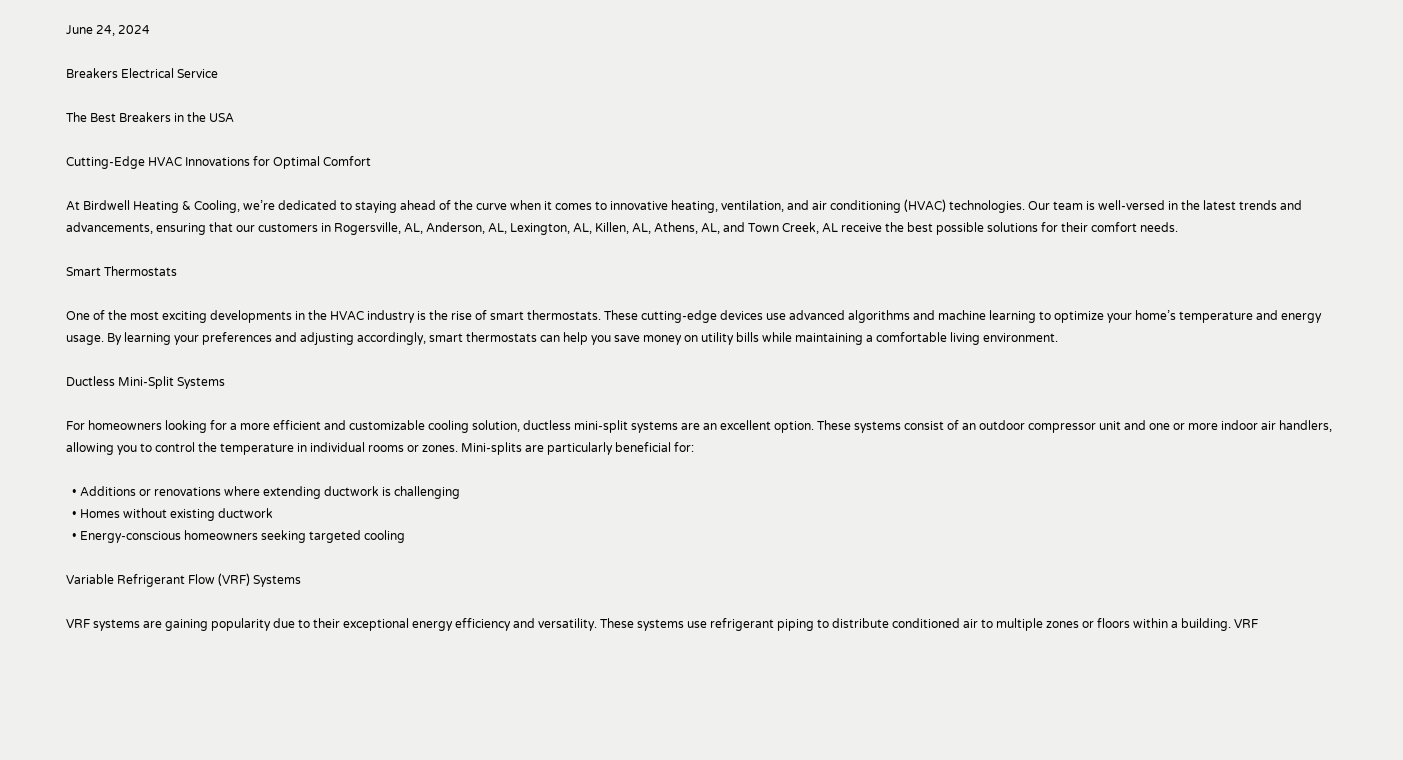June 24, 2024

Breakers Electrical Service

The Best Breakers in the USA

Cutting-Edge HVAC Innovations for Optimal Comfort

At Birdwell Heating & Cooling, we’re dedicated to staying ahead of the curve when it comes to innovative heating, ventilation, and air conditioning (HVAC) technologies. Our team is well-versed in the latest trends and advancements, ensuring that our customers in Rogersville, AL, Anderson, AL, Lexington, AL, Killen, AL, Athens, AL, and Town Creek, AL receive the best possible solutions for their comfort needs.

Smart Thermostats

One of the most exciting developments in the HVAC industry is the rise of smart thermostats. These cutting-edge devices use advanced algorithms and machine learning to optimize your home’s temperature and energy usage. By learning your preferences and adjusting accordingly, smart thermostats can help you save money on utility bills while maintaining a comfortable living environment.

Ductless Mini-Split Systems

For homeowners looking for a more efficient and customizable cooling solution, ductless mini-split systems are an excellent option. These systems consist of an outdoor compressor unit and one or more indoor air handlers, allowing you to control the temperature in individual rooms or zones. Mini-splits are particularly beneficial for:

  • Additions or renovations where extending ductwork is challenging
  • Homes without existing ductwork
  • Energy-conscious homeowners seeking targeted cooling

Variable Refrigerant Flow (VRF) Systems

VRF systems are gaining popularity due to their exceptional energy efficiency and versatility. These systems use refrigerant piping to distribute conditioned air to multiple zones or floors within a building. VRF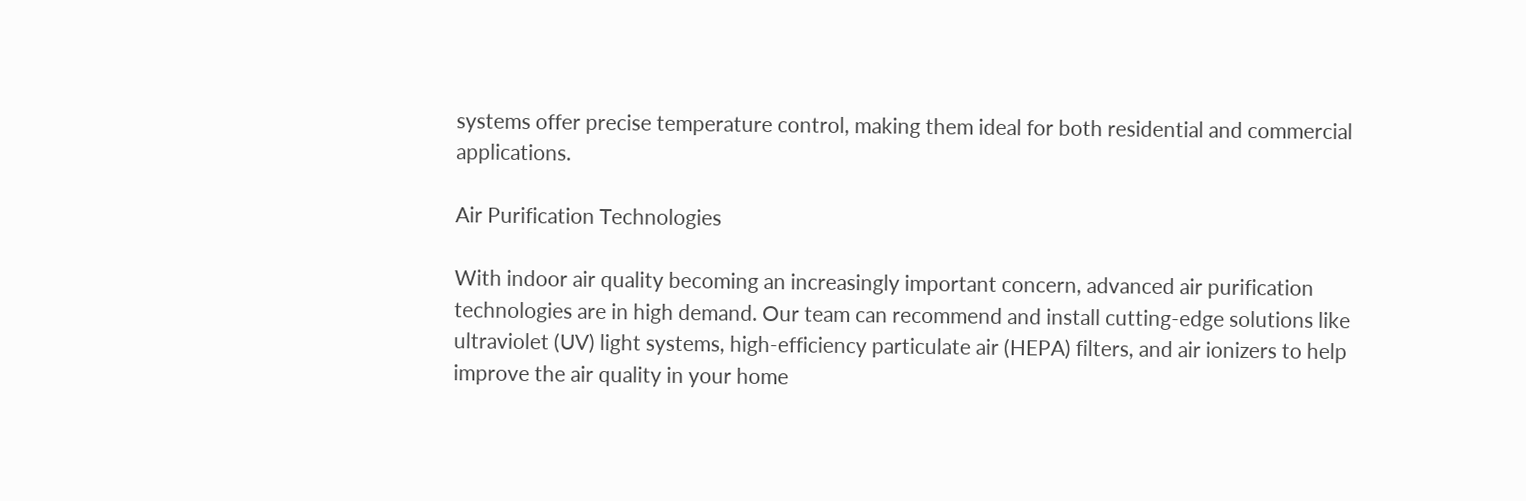systems offer precise temperature control, making them ideal for both residential and commercial applications.

Air Purification Technologies

With indoor air quality becoming an increasingly important concern, advanced air purification technologies are in high demand. Our team can recommend and install cutting-edge solutions like ultraviolet (UV) light systems, high-efficiency particulate air (HEPA) filters, and air ionizers to help improve the air quality in your home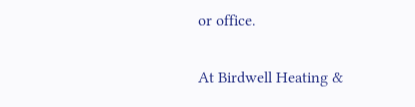or office.

At Birdwell Heating &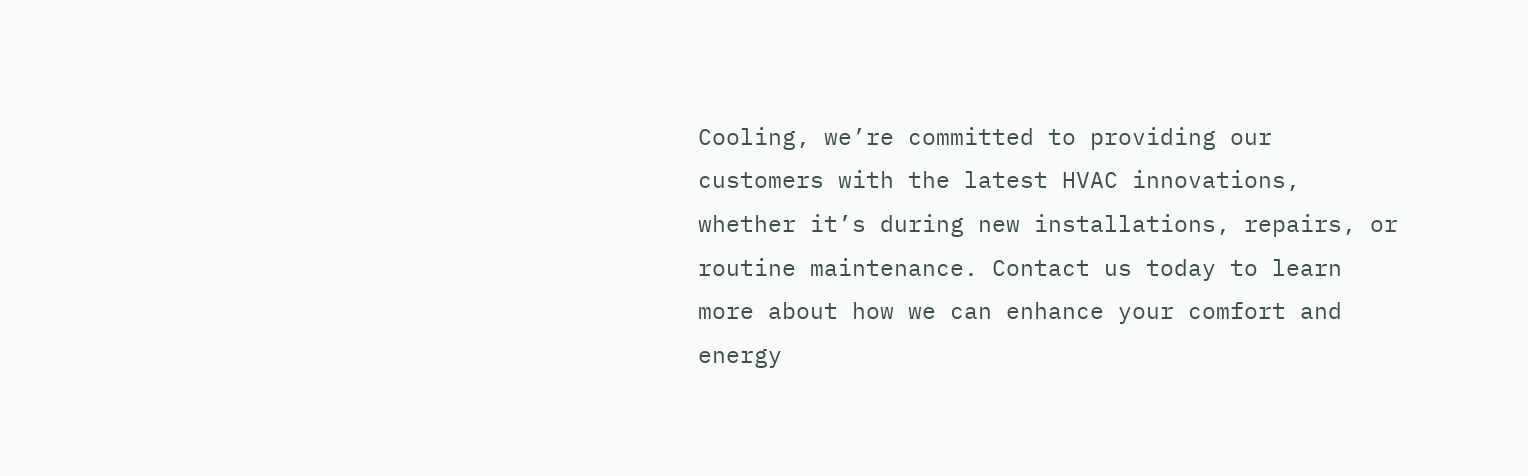Cooling, we’re committed to providing our customers with the latest HVAC innovations, whether it’s during new installations, repairs, or routine maintenance. Contact us today to learn more about how we can enhance your comfort and energy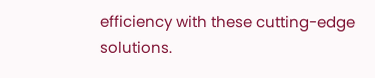efficiency with these cutting-edge solutions.